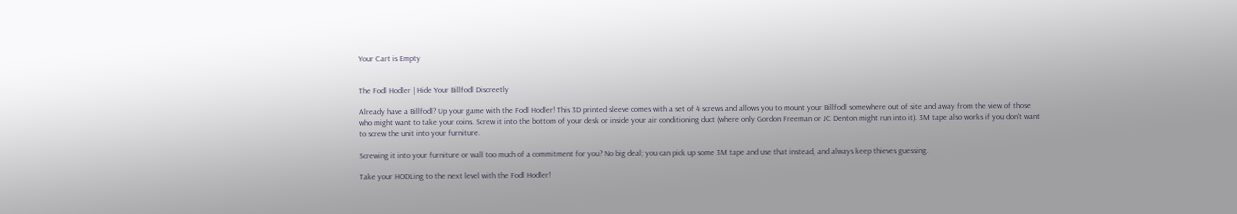Your Cart is Empty


The Fodl Hodler | Hide Your Billfodl Discreetly

Already have a Billfodl? Up your game with the Fodl Hodler! This 3D printed sleeve comes with a set of 4 screws and allows you to mount your Billfodl somewhere out of site and away from the view of those who might want to take your coins. Screw it into the bottom of your desk or inside your air conditioning duct (where only Gordon Freeman or JC Denton might run into it). 3M tape also works if you don't want to screw the unit into your furniture.

Screwing it into your furniture or wall too much of a commitment for you? No big deal; you can pick up some 3M tape and use that instead, and always keep thieves guessing.

Take your HODLing to the next level with the Fodl Hodler!